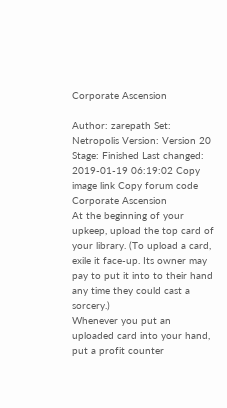Corporate Ascension

Author: zarepath Set: Netropolis Version: Version 20 Stage: Finished Last changed: 2019-01-19 06:19:02 Copy image link Copy forum code
Corporate Ascension
At the beginning of your upkeep, upload the top card of your library. (To upload a card, exile it face-up. Its owner may pay to put it into to their hand any time they could cast a sorcery.)
Whenever you put an uploaded card into your hand, put a profit counter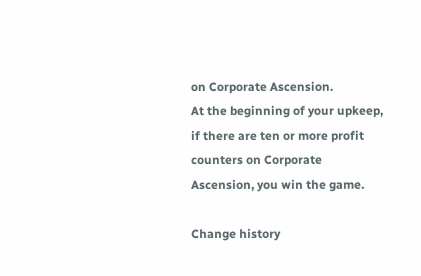on Corporate Ascension.
At the beginning of your upkeep, if there are ten or more profit counters on Corporate Ascension, you win the game.

Change history